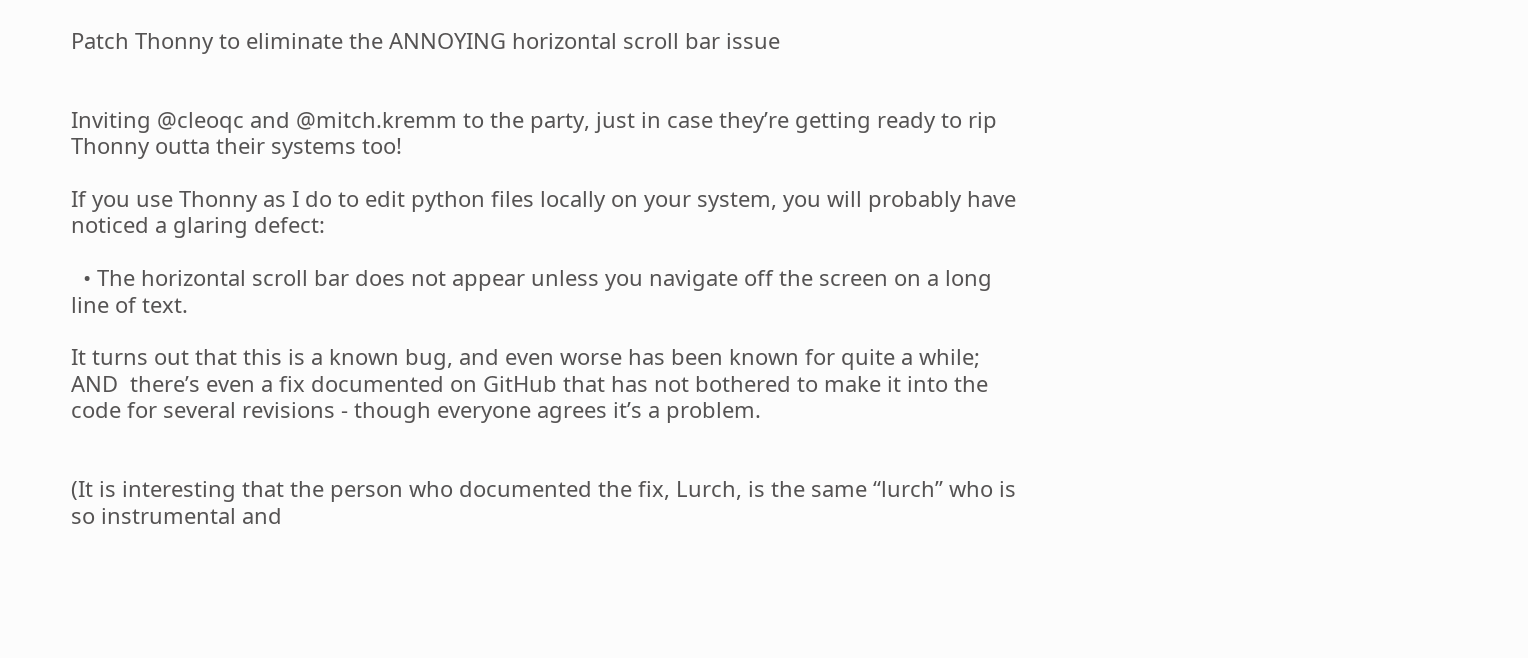Patch Thonny to eliminate the ANNOYING horizontal scroll bar issue


Inviting @cleoqc and @mitch.kremm to the party, just in case they’re getting ready to rip Thonny outta their systems too!

If you use Thonny as I do to edit python files locally on your system, you will probably have noticed a glaring defect:

  • The horizontal scroll bar does not appear unless you navigate off the screen on a long line of text.

It turns out that this is a known bug, and even worse has been known for quite a while; AND  there’s even a fix documented on GitHub that has not bothered to make it into the code for several revisions - though everyone agrees it’s a problem.


(It is interesting that the person who documented the fix, Lurch, is the same “lurch” who is so instrumental and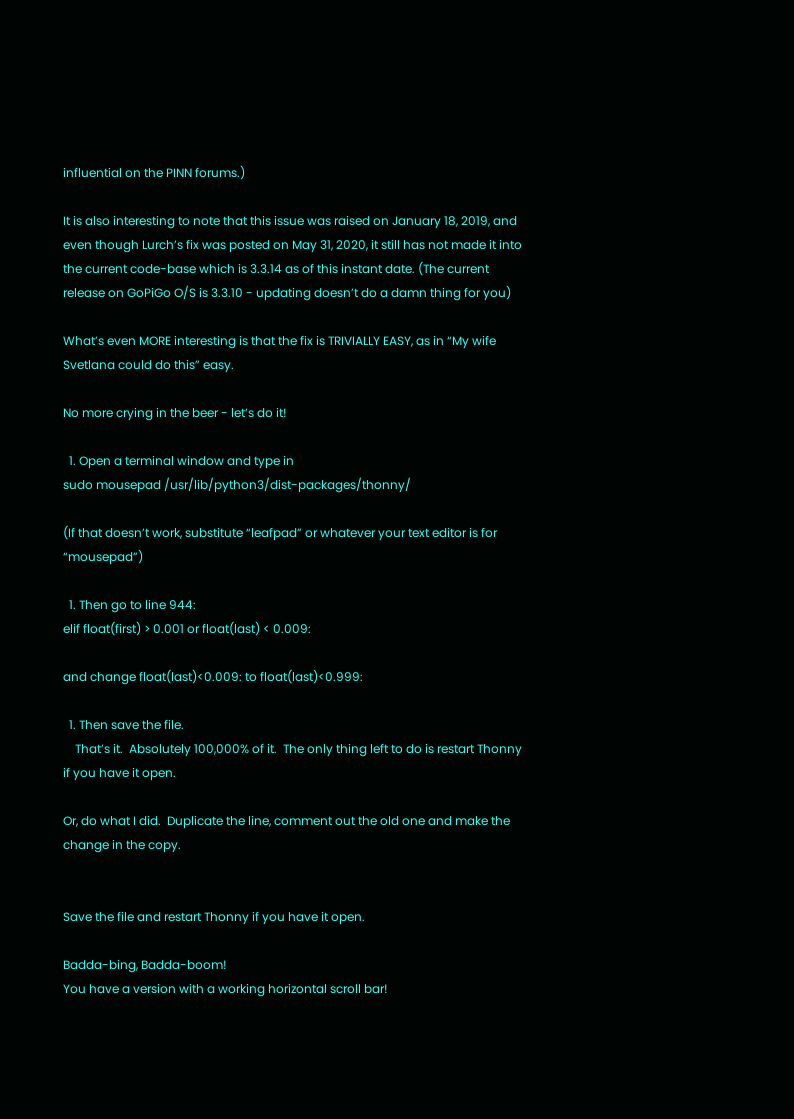influential on the PINN forums.)

It is also interesting to note that this issue was raised on January 18, 2019, and even though Lurch’s fix was posted on May 31, 2020, it still has not made it into the current code-base which is 3.3.14 as of this instant date. (The current release on GoPiGo O/S is 3.3.10 - updating doesn’t do a damn thing for you)

What’s even MORE interesting is that the fix is TRIVIALLY EASY, as in “My wife Svetlana could do this” easy.

No more crying in the beer - let’s do it!

  1. Open a terminal window and type in
sudo mousepad /usr/lib/python3/dist-packages/thonny/

(If that doesn’t work, substitute “leafpad” or whatever your text editor is for “mousepad”)

  1. Then go to line 944:
elif float(first) > 0.001 or float(last) < 0.009:

and change float(last)<0.009: to float(last)<0.999:

  1. Then save the file.
    That’s it.  Absolutely 100,000% of it.  The only thing left to do is restart Thonny if you have it open.

Or, do what I did.  Duplicate the line, comment out the old one and make the change in the copy.


Save the file and restart Thonny if you have it open.

Badda-bing, Badda-boom!
You have a version with a working horizontal scroll bar!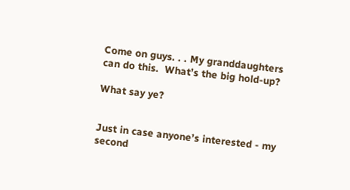Come on guys. . . My granddaughters can do this.  What’s the big hold-up?

What say ye?


Just in case anyone’s interested - my second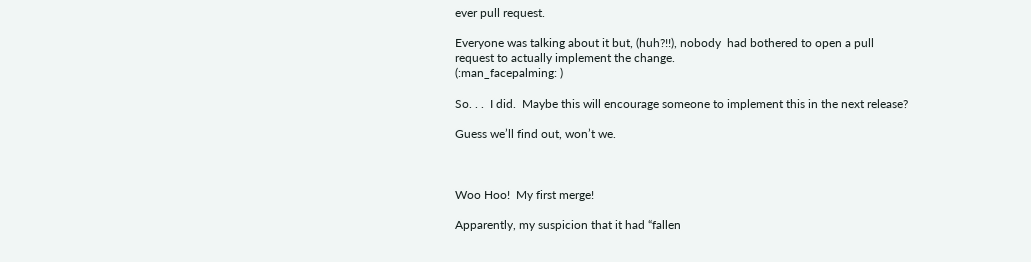ever pull request.

Everyone was talking about it but, (huh?!!), nobody  had bothered to open a pull request to actually implement the change.
(:man_facepalming: )

So. . .  I did.  Maybe this will encourage someone to implement this in the next release?

Guess we’ll find out, won’t we.



Woo Hoo!  My first merge!

Apparently, my suspicion that it had “fallen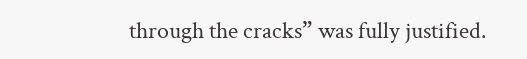through the cracks” was fully justified.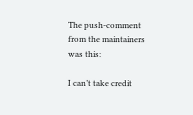The push-comment from the maintainers was this:

I can’t take credit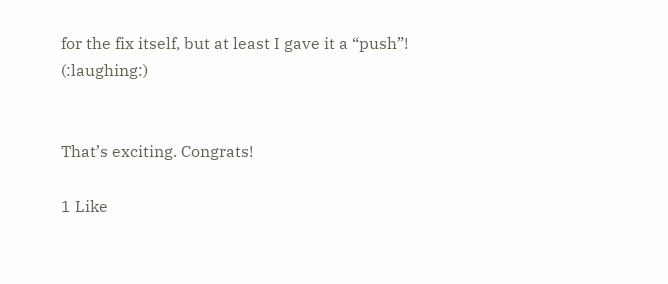for the fix itself, but at least I gave it a “push”!  (:laughing:)


That’s exciting. Congrats!

1 Like